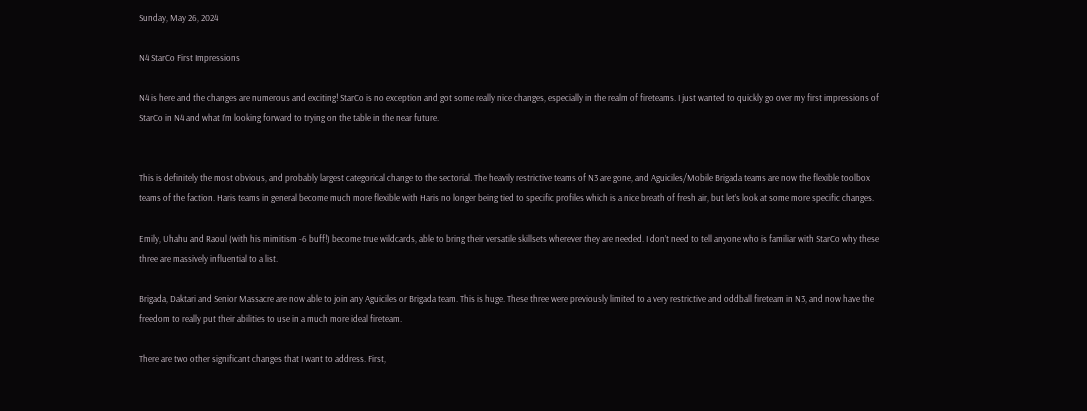Sunday, May 26, 2024

N4 StarCo First Impressions

N4 is here and the changes are numerous and exciting! StarCo is no exception and got some really nice changes, especially in the realm of fireteams. I just wanted to quickly go over my first impressions of StarCo in N4 and what I’m looking forward to trying on the table in the near future.


This is definitely the most obvious, and probably largest categorical change to the sectorial. The heavily restrictive teams of N3 are gone, and Aguiciles/Mobile Brigada teams are now the flexible toolbox teams of the faction. Haris teams in general become much more flexible with Haris no longer being tied to specific profiles which is a nice breath of fresh air, but let’s look at some more specific changes.

Emily, Uhahu and Raoul (with his mimitism -6 buff!) become true wildcards, able to bring their versatile skillsets wherever they are needed. I don’t need to tell anyone who is familiar with StarCo why these three are massively influential to a list.

Brigada, Daktari and Senior Massacre are now able to join any Aguiciles or Brigada team. This is huge. These three were previously limited to a very restrictive and oddball fireteam in N3, and now have the freedom to really put their abilities to use in a much more ideal fireteam.

There are two other significant changes that I want to address. First,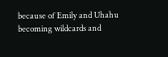because of Emily and Uhahu becoming wildcards and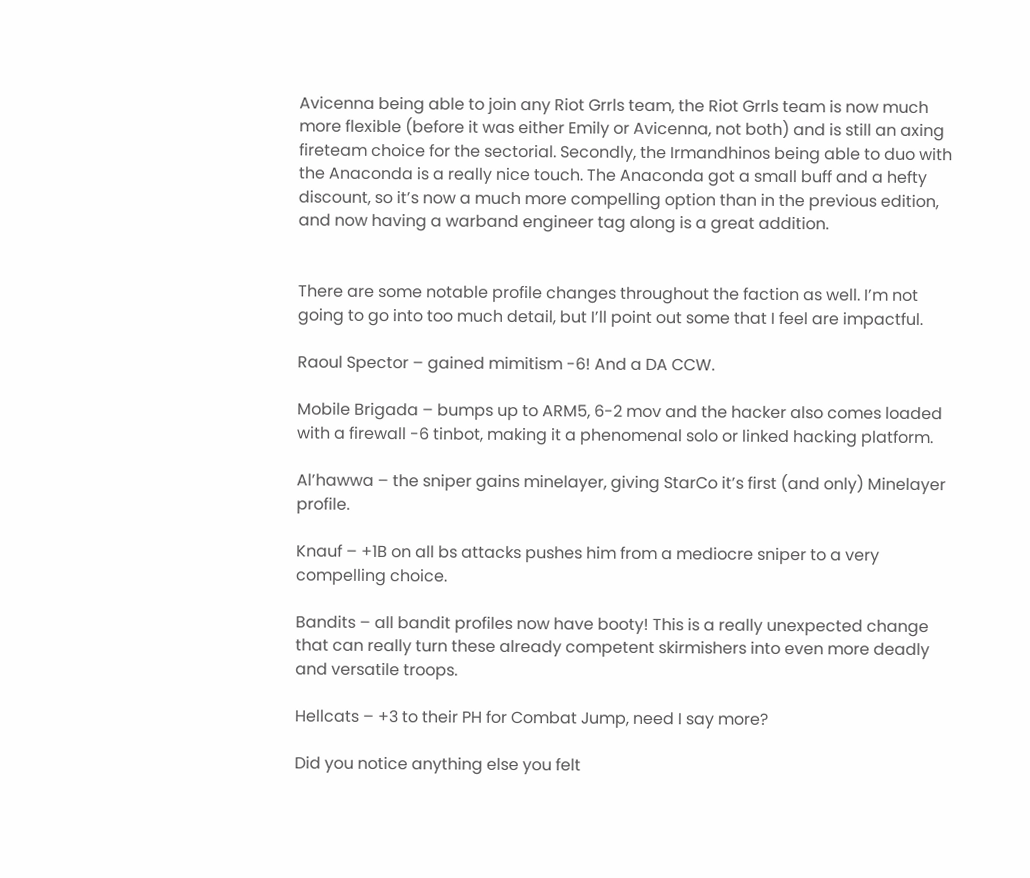Avicenna being able to join any Riot Grrls team, the Riot Grrls team is now much more flexible (before it was either Emily or Avicenna, not both) and is still an axing fireteam choice for the sectorial. Secondly, the Irmandhinos being able to duo with the Anaconda is a really nice touch. The Anaconda got a small buff and a hefty discount, so it’s now a much more compelling option than in the previous edition, and now having a warband engineer tag along is a great addition.


There are some notable profile changes throughout the faction as well. I’m not going to go into too much detail, but I’ll point out some that I feel are impactful.

Raoul Spector – gained mimitism -6! And a DA CCW.

Mobile Brigada – bumps up to ARM5, 6-2 mov and the hacker also comes loaded with a firewall -6 tinbot, making it a phenomenal solo or linked hacking platform.

Al’hawwa – the sniper gains minelayer, giving StarCo it’s first (and only) Minelayer profile.

Knauf – +1B on all bs attacks pushes him from a mediocre sniper to a very compelling choice.

Bandits – all bandit profiles now have booty! This is a really unexpected change that can really turn these already competent skirmishers into even more deadly and versatile troops.

Hellcats – +3 to their PH for Combat Jump, need I say more?

Did you notice anything else you felt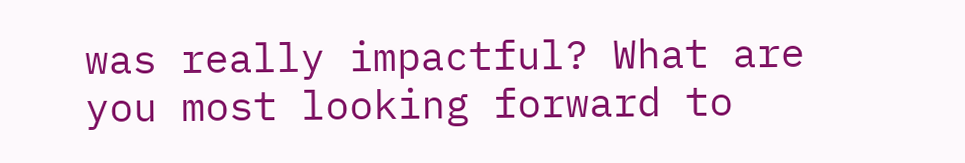was really impactful? What are you most looking forward to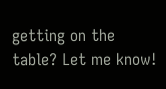getting on the table? Let me know!